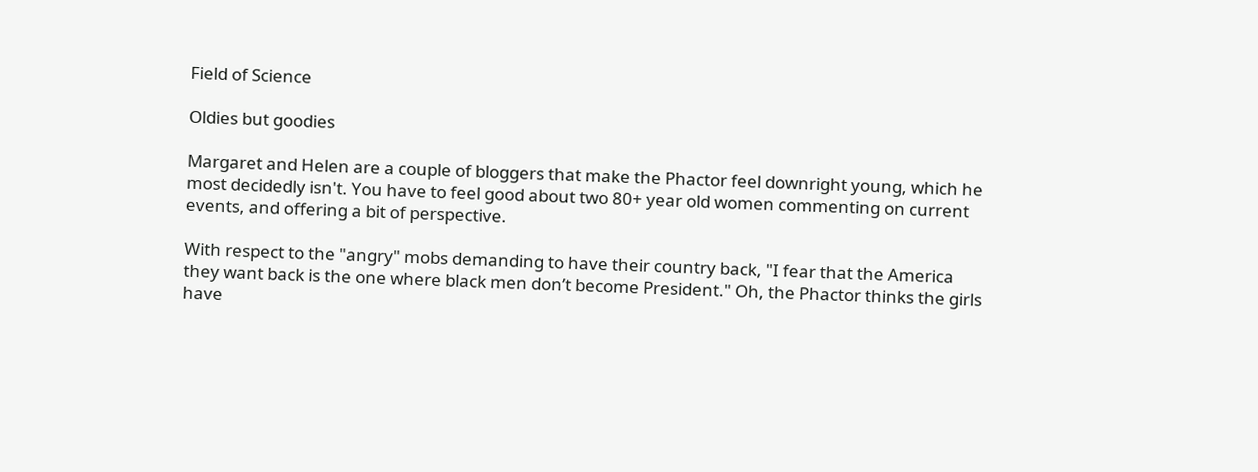Field of Science

Oldies but goodies

Margaret and Helen are a couple of bloggers that make the Phactor feel downright young, which he most decidedly isn't. You have to feel good about two 80+ year old women commenting on current events, and offering a bit of perspective.

With respect to the "angry" mobs demanding to have their country back, "I fear that the America they want back is the one where black men don’t become President." Oh, the Phactor thinks the girls have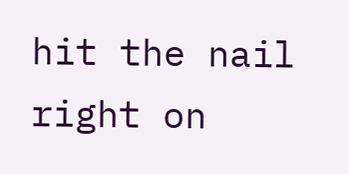hit the nail right on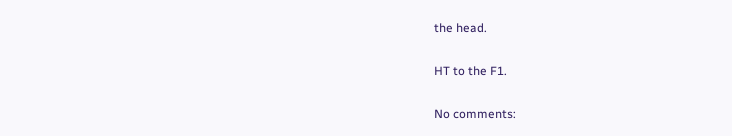the head.

HT to the F1.

No comments: